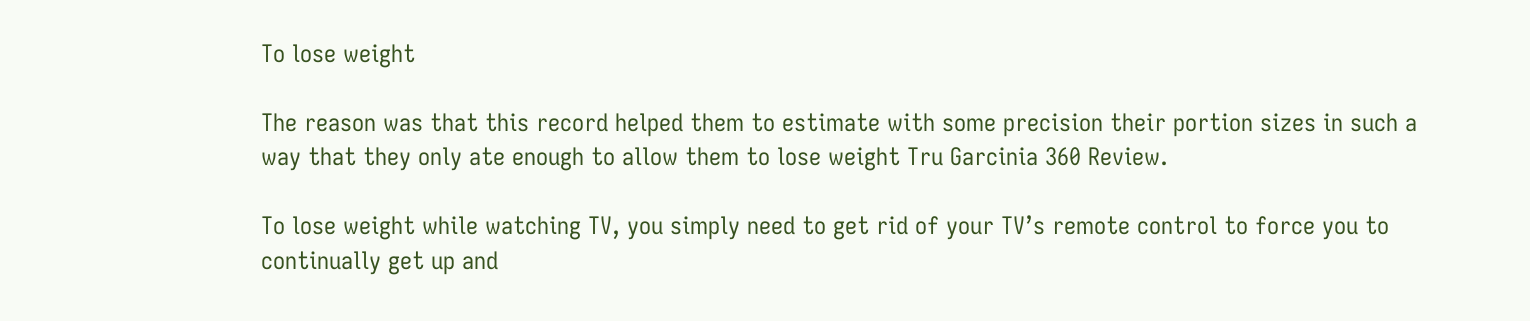To lose weight

The reason was that this record helped them to estimate with some precision their portion sizes in such a way that they only ate enough to allow them to lose weight Tru Garcinia 360 Review.

To lose weight while watching TV, you simply need to get rid of your TV’s remote control to force you to continually get up and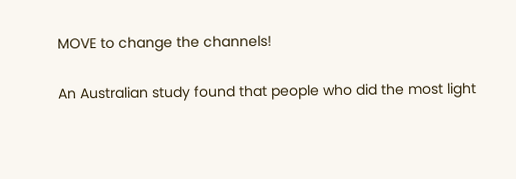MOVE to change the channels!

An Australian study found that people who did the most light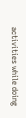activities while doing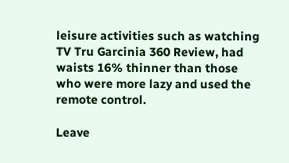leisure activities such as watching TV Tru Garcinia 360 Review, had waists 16% thinner than those who were more lazy and used the remote control.

Leave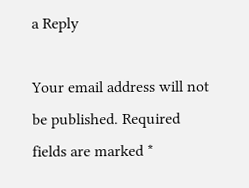a Reply

Your email address will not be published. Required fields are marked *